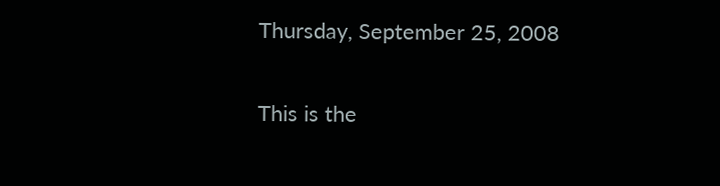Thursday, September 25, 2008

This is the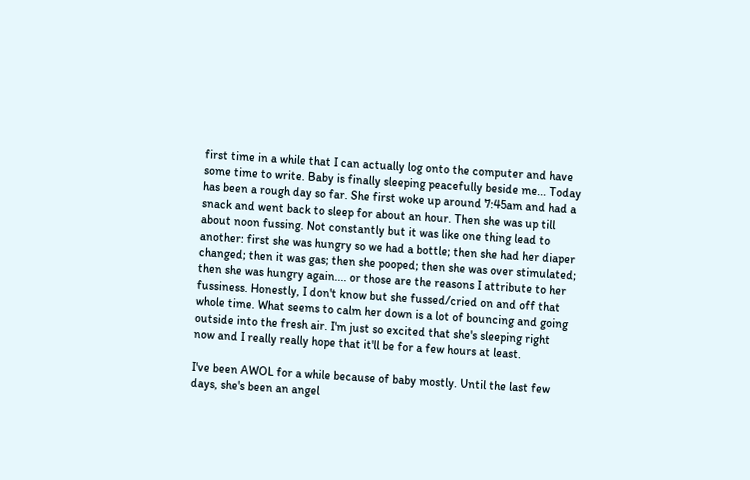first time in a while that I can actually log onto the computer and have some time to write. Baby is finally sleeping peacefully beside me... Today has been a rough day so far. She first woke up around 7:45am and had a snack and went back to sleep for about an hour. Then she was up till about noon fussing. Not constantly but it was like one thing lead to another: first she was hungry so we had a bottle; then she had her diaper changed; then it was gas; then she pooped; then she was over stimulated; then she was hungry again.... or those are the reasons I attribute to her fussiness. Honestly, I don't know but she fussed/cried on and off that whole time. What seems to calm her down is a lot of bouncing and going outside into the fresh air. I'm just so excited that she's sleeping right now and I really really hope that it'll be for a few hours at least.

I've been AWOL for a while because of baby mostly. Until the last few days, she's been an angel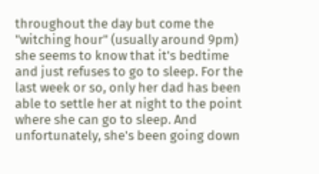throughout the day but come the "witching hour" (usually around 9pm) she seems to know that it's bedtime and just refuses to go to sleep. For the last week or so, only her dad has been able to settle her at night to the point where she can go to sleep. And unfortunately, she's been going down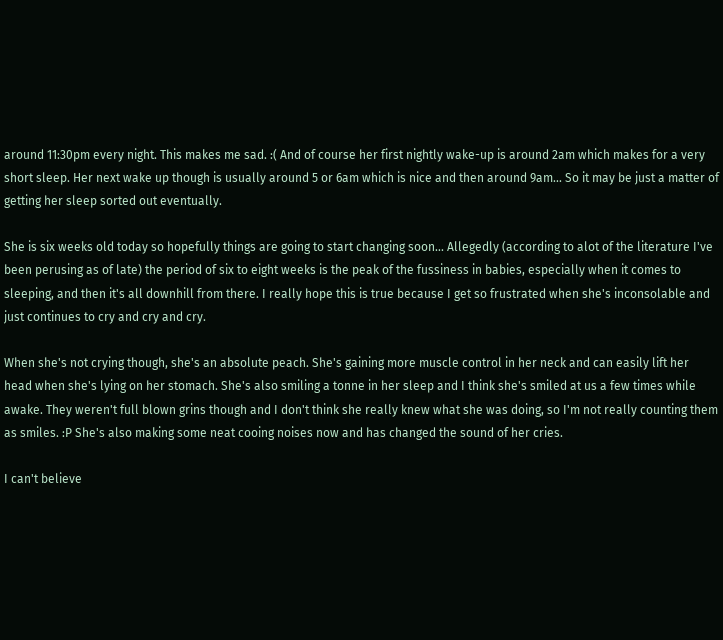around 11:30pm every night. This makes me sad. :( And of course her first nightly wake-up is around 2am which makes for a very short sleep. Her next wake up though is usually around 5 or 6am which is nice and then around 9am... So it may be just a matter of getting her sleep sorted out eventually.

She is six weeks old today so hopefully things are going to start changing soon... Allegedly (according to alot of the literature I've been perusing as of late) the period of six to eight weeks is the peak of the fussiness in babies, especially when it comes to sleeping, and then it's all downhill from there. I really hope this is true because I get so frustrated when she's inconsolable and just continues to cry and cry and cry.

When she's not crying though, she's an absolute peach. She's gaining more muscle control in her neck and can easily lift her head when she's lying on her stomach. She's also smiling a tonne in her sleep and I think she's smiled at us a few times while awake. They weren't full blown grins though and I don't think she really knew what she was doing, so I'm not really counting them as smiles. :P She's also making some neat cooing noises now and has changed the sound of her cries.

I can't believe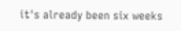it's already been six weeks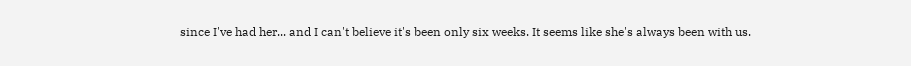since I've had her... and I can't believe it's been only six weeks. It seems like she's always been with us.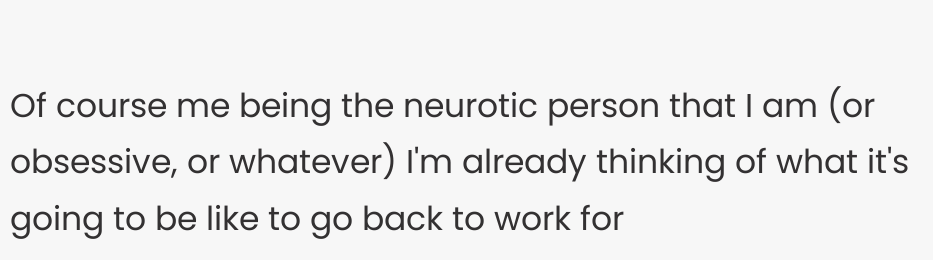Of course me being the neurotic person that I am (or obsessive, or whatever) I'm already thinking of what it's going to be like to go back to work for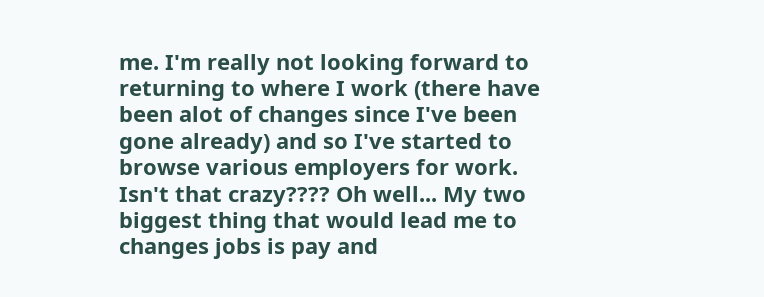me. I'm really not looking forward to returning to where I work (there have been alot of changes since I've been gone already) and so I've started to browse various employers for work. Isn't that crazy???? Oh well... My two biggest thing that would lead me to changes jobs is pay and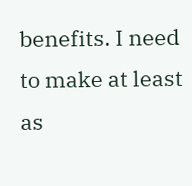benefits. I need to make at least as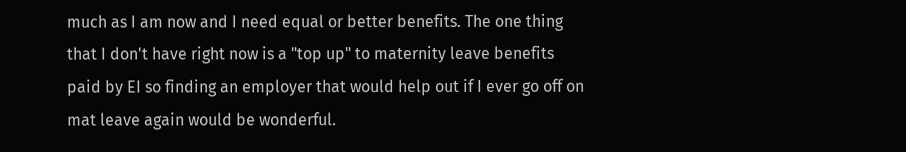much as I am now and I need equal or better benefits. The one thing that I don't have right now is a "top up" to maternity leave benefits paid by EI so finding an employer that would help out if I ever go off on mat leave again would be wonderful.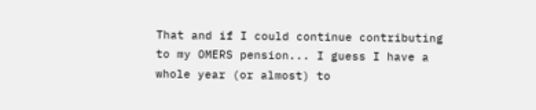That and if I could continue contributing to my OMERS pension... I guess I have a whole year (or almost) to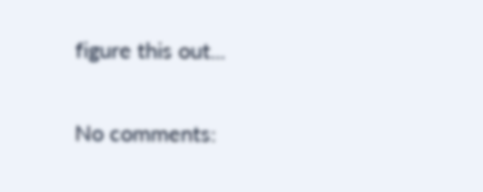figure this out...

No comments: